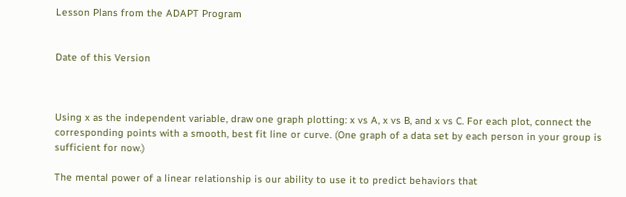Lesson Plans from the ADAPT Program


Date of this Version



Using x as the independent variable, draw one graph plotting: x vs A, x vs B, and x vs C. For each plot, connect the corresponding points with a smooth, best fit line or curve. (One graph of a data set by each person in your group is sufficient for now.)

The mental power of a linear relationship is our ability to use it to predict behaviors that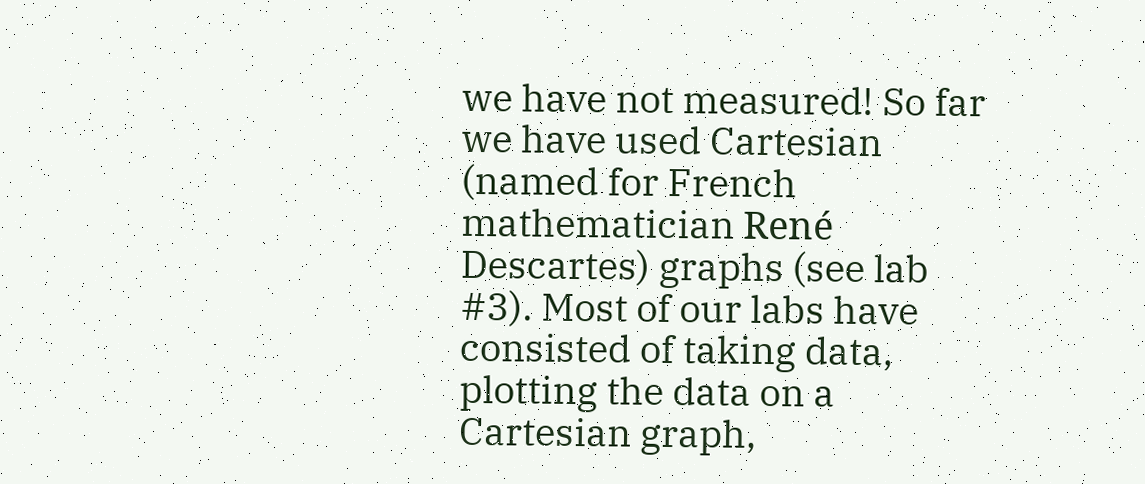we have not measured! So far we have used Cartesian (named for French mathematician René Descartes) graphs (see lab #3). Most of our labs have consisted of taking data, plotting the data on a Cartesian graph,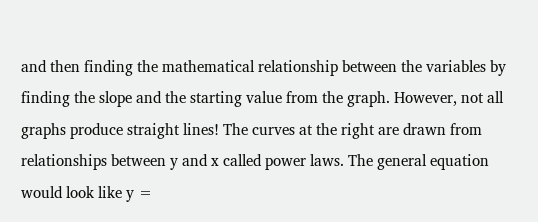and then finding the mathematical relationship between the variables by finding the slope and the starting value from the graph. However, not all graphs produce straight lines! The curves at the right are drawn from relationships between y and x called power laws. The general equation would look like y =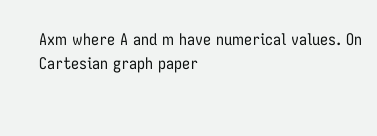Axm where A and m have numerical values. On Cartesian graph paper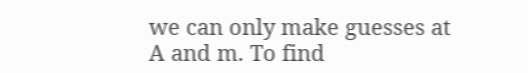we can only make guesses at A and m. To find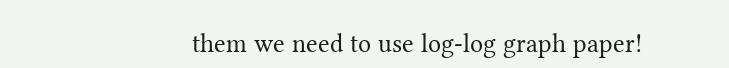them we need to use log-log graph paper!